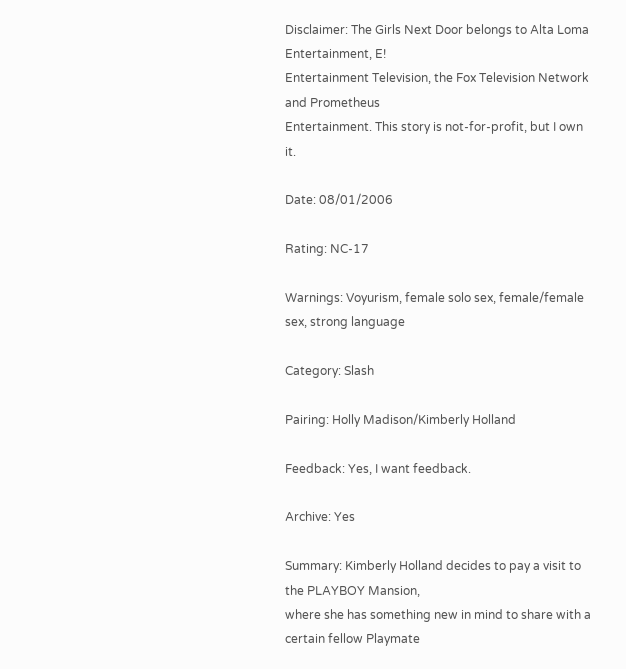Disclaimer: The Girls Next Door belongs to Alta Loma Entertainment, E!
Entertainment Television, the Fox Television Network and Prometheus
Entertainment. This story is not-for-profit, but I own it.

Date: 08/01/2006

Rating: NC-17

Warnings: Voyurism, female solo sex, female/female sex, strong language

Category: Slash

Pairing: Holly Madison/Kimberly Holland

Feedback: Yes, I want feedback.

Archive: Yes

Summary: Kimberly Holland decides to pay a visit to the PLAYBOY Mansion,
where she has something new in mind to share with a certain fellow Playmate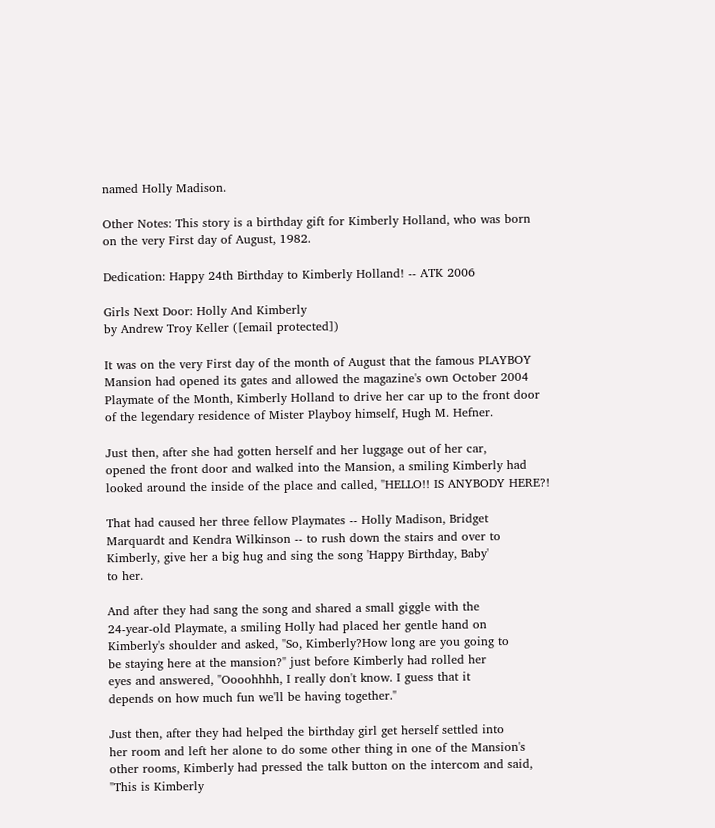named Holly Madison.

Other Notes: This story is a birthday gift for Kimberly Holland, who was born
on the very First day of August, 1982.

Dedication: Happy 24th Birthday to Kimberly Holland! -- ATK 2006

Girls Next Door: Holly And Kimberly
by Andrew Troy Keller ([email protected])

It was on the very First day of the month of August that the famous PLAYBOY
Mansion had opened its gates and allowed the magazine's own October 2004
Playmate of the Month, Kimberly Holland to drive her car up to the front door
of the legendary residence of Mister Playboy himself, Hugh M. Hefner.

Just then, after she had gotten herself and her luggage out of her car,
opened the front door and walked into the Mansion, a smiling Kimberly had
looked around the inside of the place and called, "HELLO!! IS ANYBODY HERE?!

That had caused her three fellow Playmates -- Holly Madison, Bridget
Marquardt and Kendra Wilkinson -- to rush down the stairs and over to
Kimberly, give her a big hug and sing the song 'Happy Birthday, Baby'
to her.

And after they had sang the song and shared a small giggle with the
24-year-old Playmate, a smiling Holly had placed her gentle hand on
Kimberly's shoulder and asked, "So, Kimberly?How long are you going to
be staying here at the mansion?" just before Kimberly had rolled her
eyes and answered, "Oooohhhh, I really don't know. I guess that it
depends on how much fun we'll be having together."

Just then, after they had helped the birthday girl get herself settled into
her room and left her alone to do some other thing in one of the Mansion's
other rooms, Kimberly had pressed the talk button on the intercom and said,
"This is Kimberly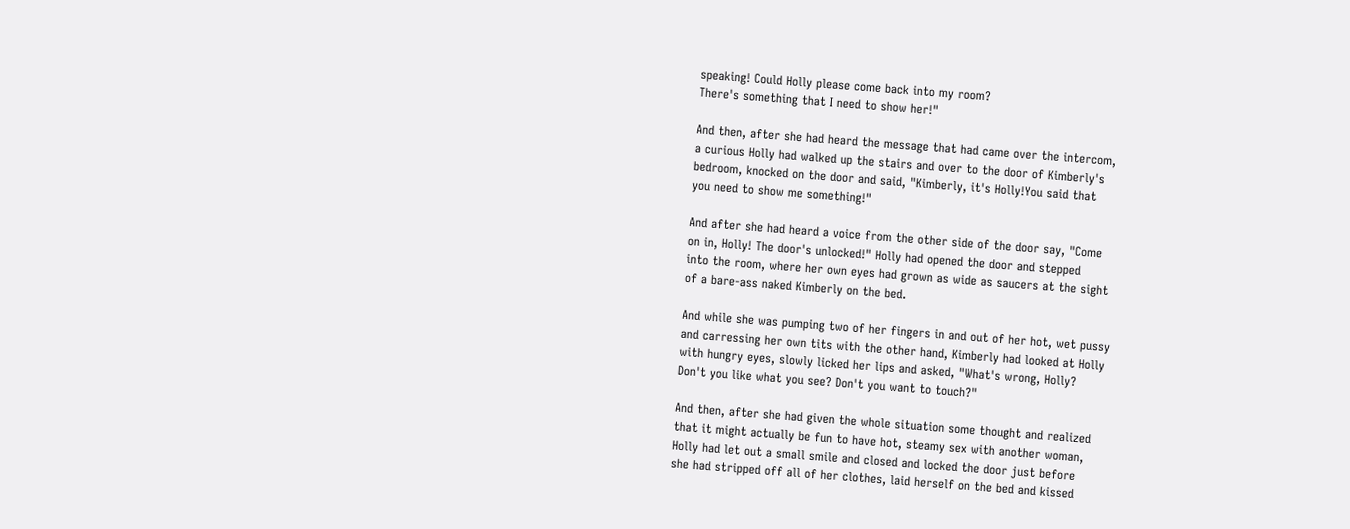speaking! Could Holly please come back into my room?
There's something that I need to show her!"

And then, after she had heard the message that had came over the intercom,
a curious Holly had walked up the stairs and over to the door of Kimberly's
bedroom, knocked on the door and said, "Kimberly, it's Holly!You said that
you need to show me something!"

And after she had heard a voice from the other side of the door say, "Come
on in, Holly! The door's unlocked!" Holly had opened the door and stepped
into the room, where her own eyes had grown as wide as saucers at the sight
of a bare-ass naked Kimberly on the bed.

And while she was pumping two of her fingers in and out of her hot, wet pussy
and carressing her own tits with the other hand, Kimberly had looked at Holly
with hungry eyes, slowly licked her lips and asked, "What's wrong, Holly?
Don't you like what you see? Don't you want to touch?"

And then, after she had given the whole situation some thought and realized
that it might actually be fun to have hot, steamy sex with another woman,
Holly had let out a small smile and closed and locked the door just before
she had stripped off all of her clothes, laid herself on the bed and kissed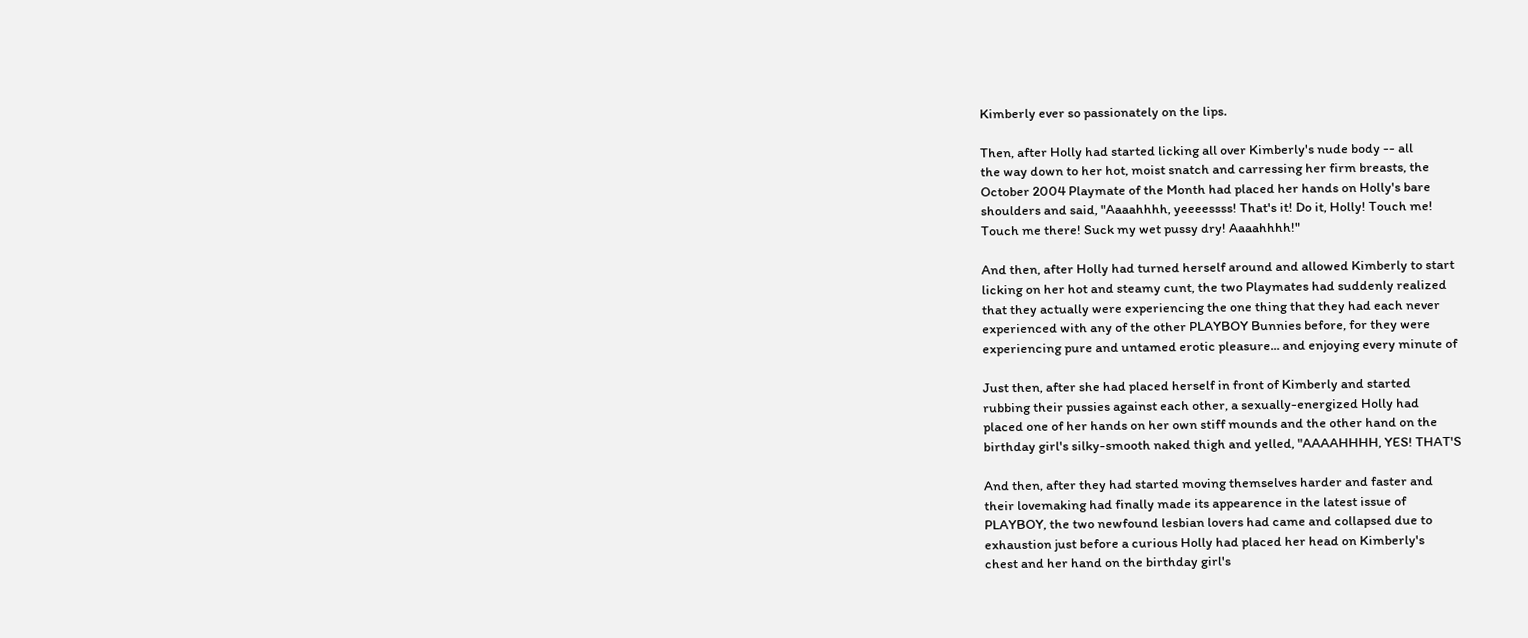Kimberly ever so passionately on the lips.

Then, after Holly had started licking all over Kimberly's nude body -- all
the way down to her hot, moist snatch and carressing her firm breasts, the
October 2004 Playmate of the Month had placed her hands on Holly's bare
shoulders and said, "Aaaahhhh, yeeeessss! That's it! Do it, Holly! Touch me!
Touch me there! Suck my wet pussy dry! Aaaahhhh!"

And then, after Holly had turned herself around and allowed Kimberly to start
licking on her hot and steamy cunt, the two Playmates had suddenly realized
that they actually were experiencing the one thing that they had each never
experienced with any of the other PLAYBOY Bunnies before, for they were
experiencing pure and untamed erotic pleasure... and enjoying every minute of

Just then, after she had placed herself in front of Kimberly and started
rubbing their pussies against each other, a sexually-energized Holly had
placed one of her hands on her own stiff mounds and the other hand on the
birthday girl's silky-smooth naked thigh and yelled, "AAAAHHHH, YES! THAT'S

And then, after they had started moving themselves harder and faster and
their lovemaking had finally made its appearence in the latest issue of
PLAYBOY, the two newfound lesbian lovers had came and collapsed due to
exhaustion just before a curious Holly had placed her head on Kimberly's
chest and her hand on the birthday girl's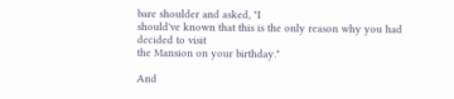bare shoulder and asked, "I
should've known that this is the only reason why you had decided to visit
the Mansion on your birthday."

And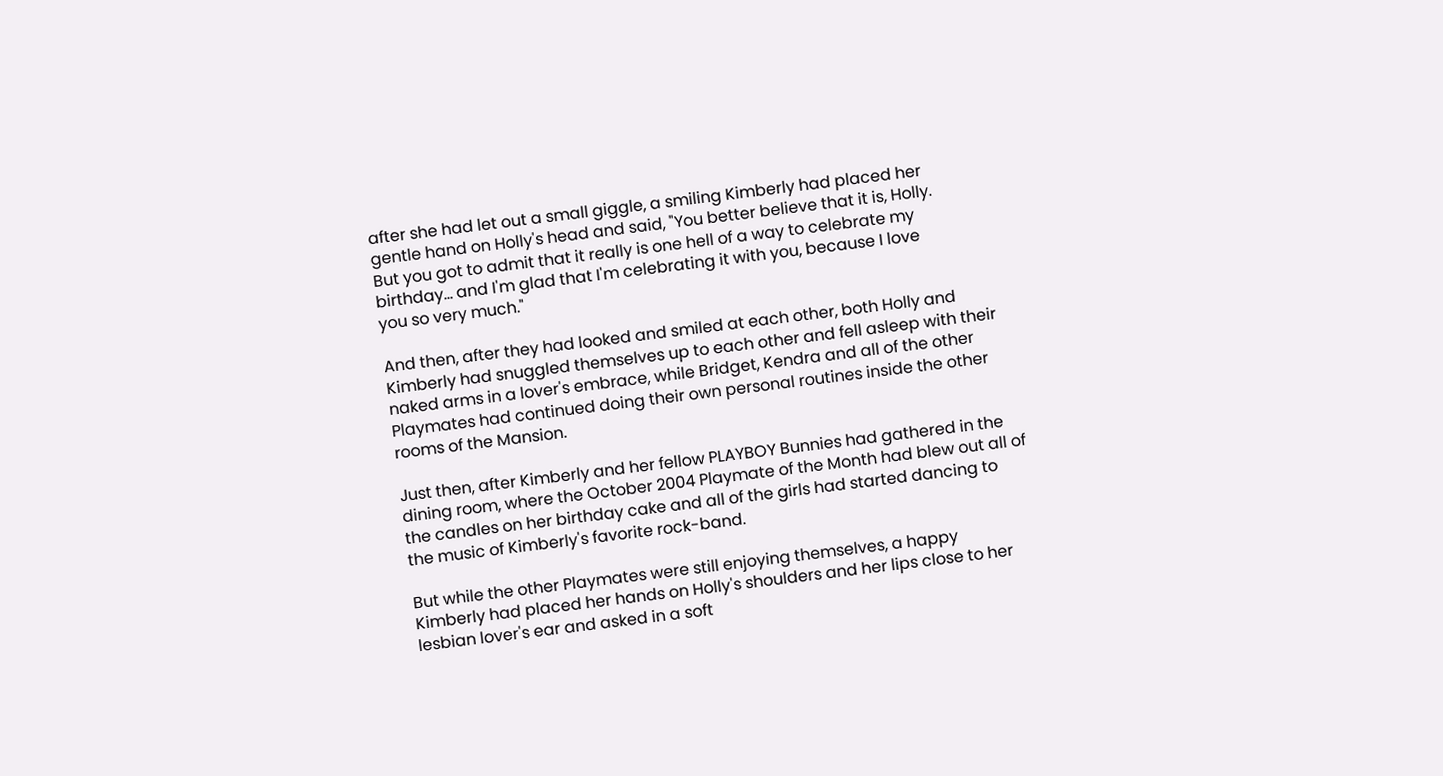after she had let out a small giggle, a smiling Kimberly had placed her
gentle hand on Holly's head and said, "You better believe that it is, Holly.
But you got to admit that it really is one hell of a way to celebrate my
birthday... and I'm glad that I'm celebrating it with you, because I love
you so very much."

And then, after they had looked and smiled at each other, both Holly and
Kimberly had snuggled themselves up to each other and fell asleep with their
naked arms in a lover's embrace, while Bridget, Kendra and all of the other
Playmates had continued doing their own personal routines inside the other
rooms of the Mansion.

Just then, after Kimberly and her fellow PLAYBOY Bunnies had gathered in the
dining room, where the October 2004 Playmate of the Month had blew out all of
the candles on her birthday cake and all of the girls had started dancing to
the music of Kimberly's favorite rock-band.

But while the other Playmates were still enjoying themselves, a happy
Kimberly had placed her hands on Holly's shoulders and her lips close to her
lesbian lover's ear and asked in a soft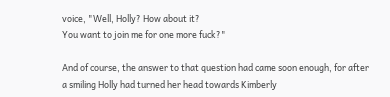voice, "Well, Holly? How about it?
You want to join me for one more fuck?"

And of course, the answer to that question had came soon enough, for after
a smiling Holly had turned her head towards Kimberly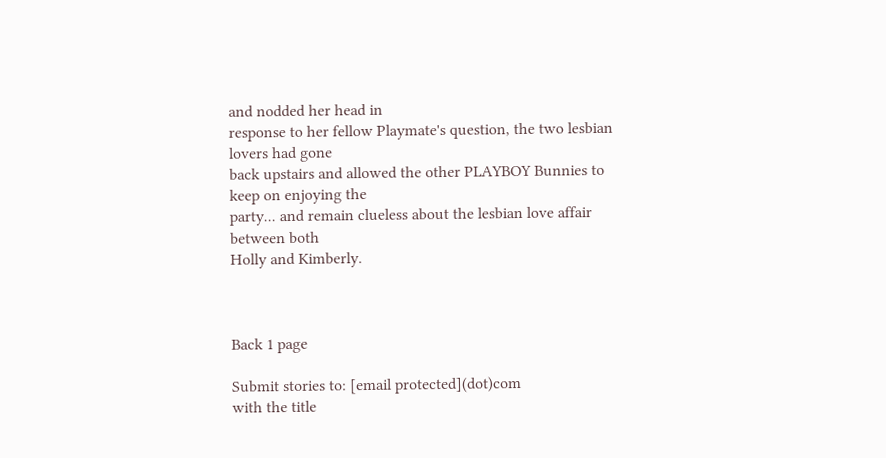and nodded her head in
response to her fellow Playmate's question, the two lesbian lovers had gone
back upstairs and allowed the other PLAYBOY Bunnies to keep on enjoying the
party... and remain clueless about the lesbian love affair between both
Holly and Kimberly.



Back 1 page

Submit stories to: [email protected](dot)com
with the title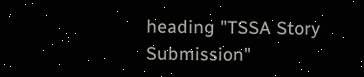heading "TSSA Story Submission"